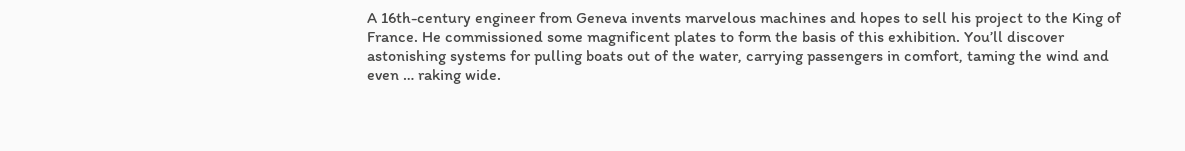A 16th-century engineer from Geneva invents marvelous machines and hopes to sell his project to the King of France. He commissioned some magnificent plates to form the basis of this exhibition. You’ll discover astonishing systems for pulling boats out of the water, carrying passengers in comfort, taming the wind and even … raking wide.